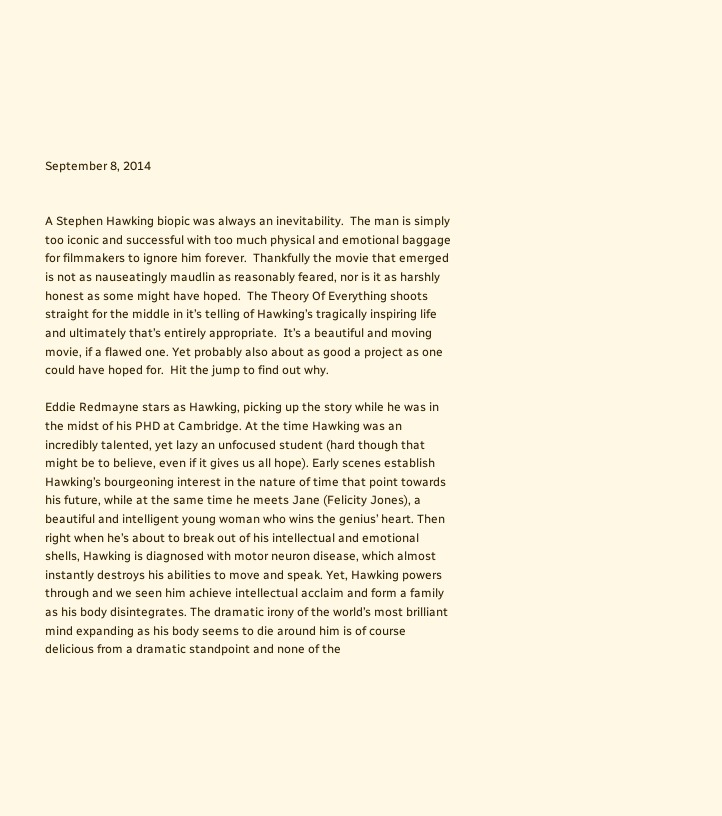September 8, 2014


A Stephen Hawking biopic was always an inevitability.  The man is simply too iconic and successful with too much physical and emotional baggage for filmmakers to ignore him forever.  Thankfully the movie that emerged is not as nauseatingly maudlin as reasonably feared, nor is it as harshly honest as some might have hoped.  The Theory Of Everything shoots straight for the middle in it’s telling of Hawking’s tragically inspiring life and ultimately that’s entirely appropriate.  It’s a beautiful and moving movie, if a flawed one. Yet probably also about as good a project as one could have hoped for.  Hit the jump to find out why.

Eddie Redmayne stars as Hawking, picking up the story while he was in the midst of his PHD at Cambridge. At the time Hawking was an incredibly talented, yet lazy an unfocused student (hard though that might be to believe, even if it gives us all hope). Early scenes establish Hawking’s bourgeoning interest in the nature of time that point towards his future, while at the same time he meets Jane (Felicity Jones), a beautiful and intelligent young woman who wins the genius’ heart. Then right when he’s about to break out of his intellectual and emotional shells, Hawking is diagnosed with motor neuron disease, which almost instantly destroys his abilities to move and speak. Yet, Hawking powers through and we seen him achieve intellectual acclaim and form a family as his body disintegrates. The dramatic irony of the world’s most brilliant mind expanding as his body seems to die around him is of course delicious from a dramatic standpoint and none of the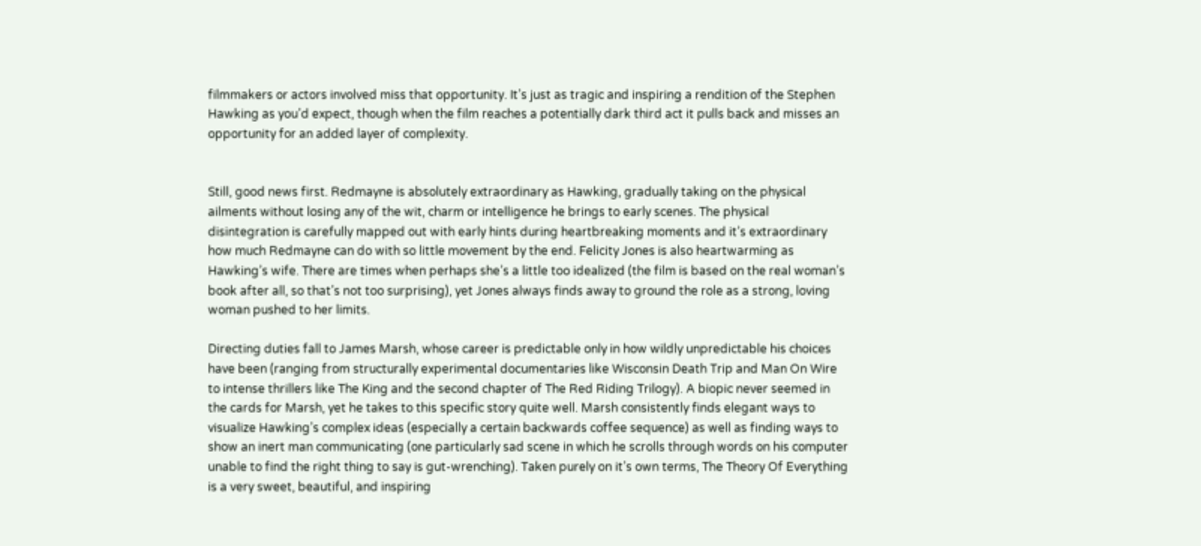filmmakers or actors involved miss that opportunity. It’s just as tragic and inspiring a rendition of the Stephen Hawking as you’d expect, though when the film reaches a potentially dark third act it pulls back and misses an opportunity for an added layer of complexity.


Still, good news first. Redmayne is absolutely extraordinary as Hawking, gradually taking on the physical ailments without losing any of the wit, charm or intelligence he brings to early scenes. The physical disintegration is carefully mapped out with early hints during heartbreaking moments and it’s extraordinary how much Redmayne can do with so little movement by the end. Felicity Jones is also heartwarming as Hawking’s wife. There are times when perhaps she’s a little too idealized (the film is based on the real woman’s book after all, so that’s not too surprising), yet Jones always finds away to ground the role as a strong, loving woman pushed to her limits.

Directing duties fall to James Marsh, whose career is predictable only in how wildly unpredictable his choices have been (ranging from structurally experimental documentaries like Wisconsin Death Trip and Man On Wire to intense thrillers like The King and the second chapter of The Red Riding Trilogy). A biopic never seemed in the cards for Marsh, yet he takes to this specific story quite well. Marsh consistently finds elegant ways to visualize Hawking’s complex ideas (especially a certain backwards coffee sequence) as well as finding ways to show an inert man communicating (one particularly sad scene in which he scrolls through words on his computer unable to find the right thing to say is gut-wrenching). Taken purely on it’s own terms, The Theory Of Everything is a very sweet, beautiful, and inspiring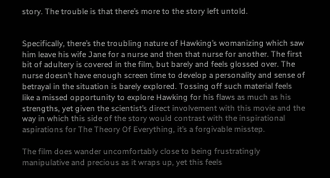story. The trouble is that there’s more to the story left untold.


Specifically, there’s the troubling nature of Hawking’s womanizing which saw him leave his wife Jane for a nurse and then that nurse for another. The first bit of adultery is covered in the film, but barely and feels glossed over. The nurse doesn’t have enough screen time to develop a personality and sense of betrayal in the situation is barely explored. Tossing off such material feels like a missed opportunity to explore Hawking for his flaws as much as his strengths, yet given the scientist’s direct involvement with this movie and the way in which this side of the story would contrast with the inspirational aspirations for The Theory Of Everything, it’s a forgivable misstep.

The film does wander uncomfortably close to being frustratingly manipulative and precious as it wraps up, yet this feels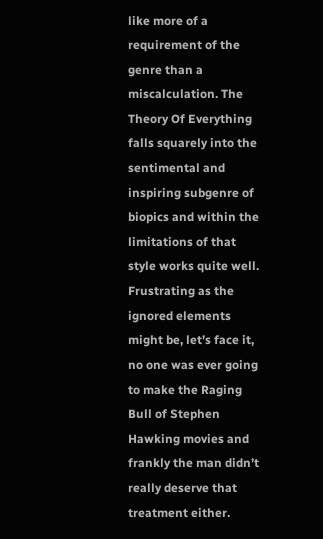like more of a requirement of the genre than a miscalculation. The Theory Of Everything falls squarely into the sentimental and inspiring subgenre of biopics and within the limitations of that style works quite well. Frustrating as the ignored elements might be, let’s face it, no one was ever going to make the Raging Bull of Stephen Hawking movies and frankly the man didn’t really deserve that treatment either.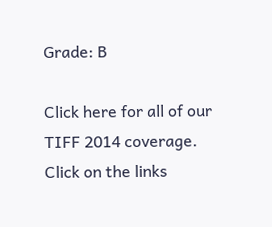Grade: B

Click here for all of our TIFF 2014 coverage.  Click on the links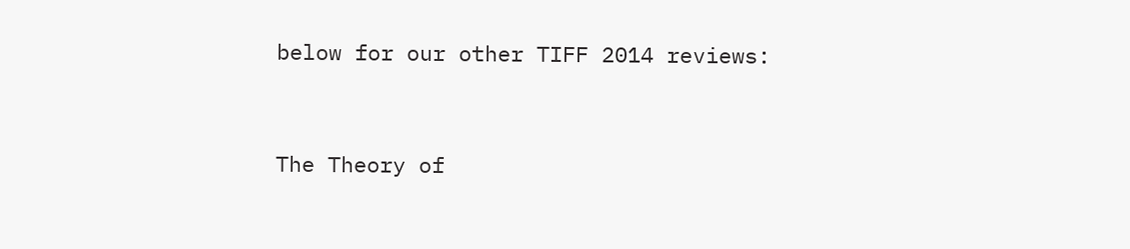below for our other TIFF 2014 reviews:


The Theory of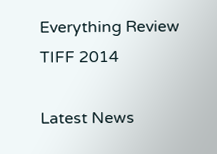Everything Review TIFF 2014

Latest News